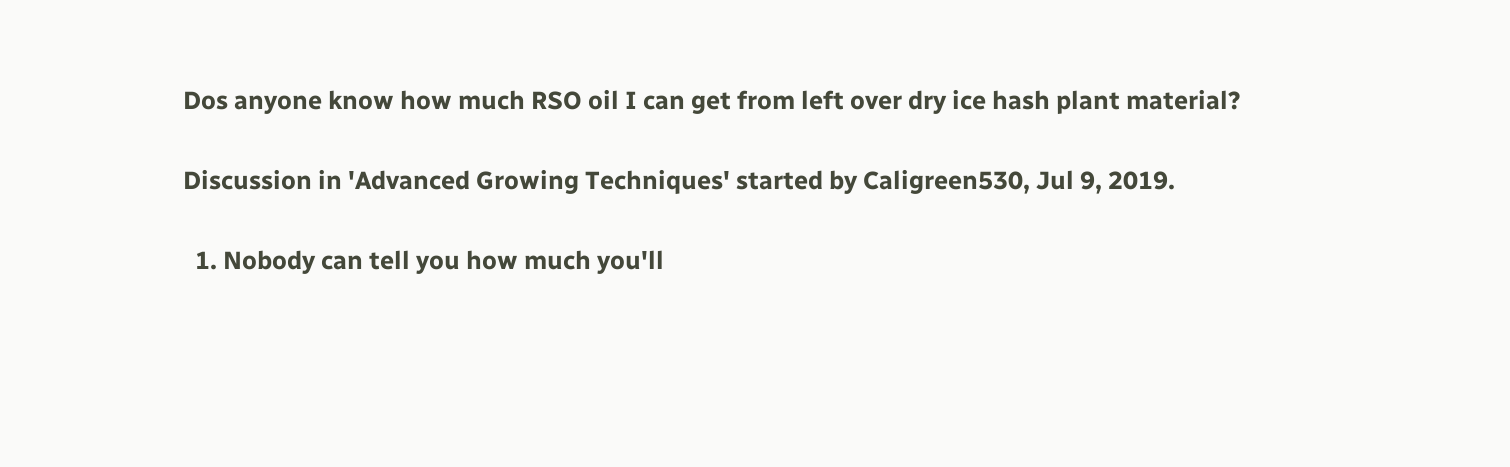Dos anyone know how much RSO oil I can get from left over dry ice hash plant material?

Discussion in 'Advanced Growing Techniques' started by Caligreen530, Jul 9, 2019.

  1. Nobody can tell you how much you'll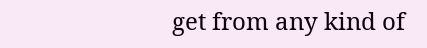get from any kind of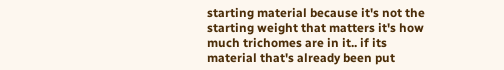starting material because it's not the starting weight that matters it's how much trichomes are in it.. if its material that's already been put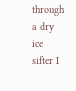through a dry ice sifter I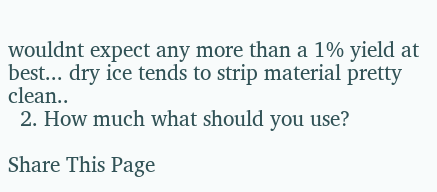wouldnt expect any more than a 1% yield at best... dry ice tends to strip material pretty clean..
  2. How much what should you use?

Share This Page